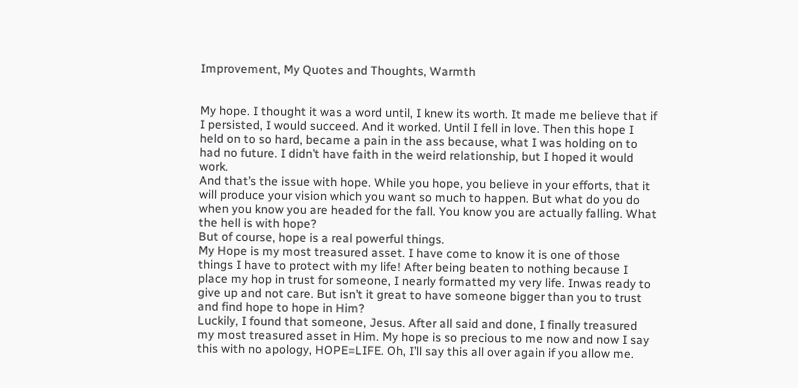Improvement, My Quotes and Thoughts, Warmth


My hope. I thought it was a word until, I knew its worth. It made me believe that if I persisted, I would succeed. And it worked. Until I fell in love. Then this hope I held on to so hard, became a pain in the ass because, what I was holding on to had no future. I didn’t have faith in the weird relationship, but I hoped it would work.
And that’s the issue with hope. While you hope, you believe in your efforts, that it will produce your vision which you want so much to happen. But what do you do when you know you are headed for the fall. You know you are actually falling. What the hell is with hope?
But of course, hope is a real powerful things.
My Hope is my most treasured asset. I have come to know it is one of those things I have to protect with my life! After being beaten to nothing because I place my hop in trust for someone, I nearly formatted my very life. Inwas ready to give up and not care. But isn’t it great to have someone bigger than you to trust and find hope to hope in Him?
Luckily, I found that someone, Jesus. After all said and done, I finally treasured my most treasured asset in Him. My hope is so precious to me now and now I say this with no apology, HOPE=LIFE. Oh, I’ll say this all over again if you allow me.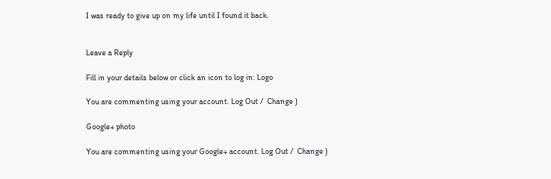I was ready to give up on my life until I found it back.


Leave a Reply

Fill in your details below or click an icon to log in: Logo

You are commenting using your account. Log Out /  Change )

Google+ photo

You are commenting using your Google+ account. Log Out /  Change )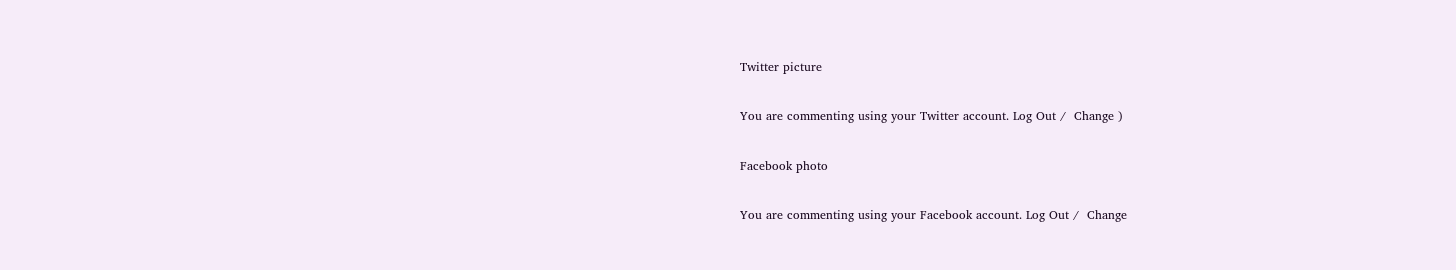Twitter picture

You are commenting using your Twitter account. Log Out /  Change )

Facebook photo

You are commenting using your Facebook account. Log Out /  Change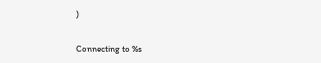)


Connecting to %s